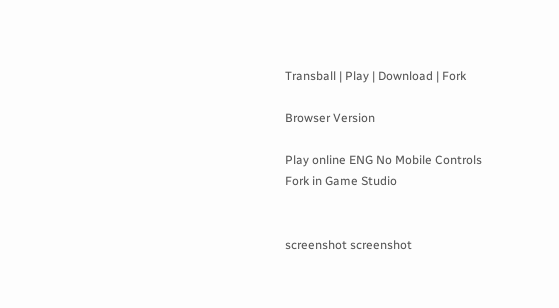Transball | Play | Download | Fork

Browser Version

Play online ENG No Mobile Controls
Fork in Game Studio


screenshot screenshot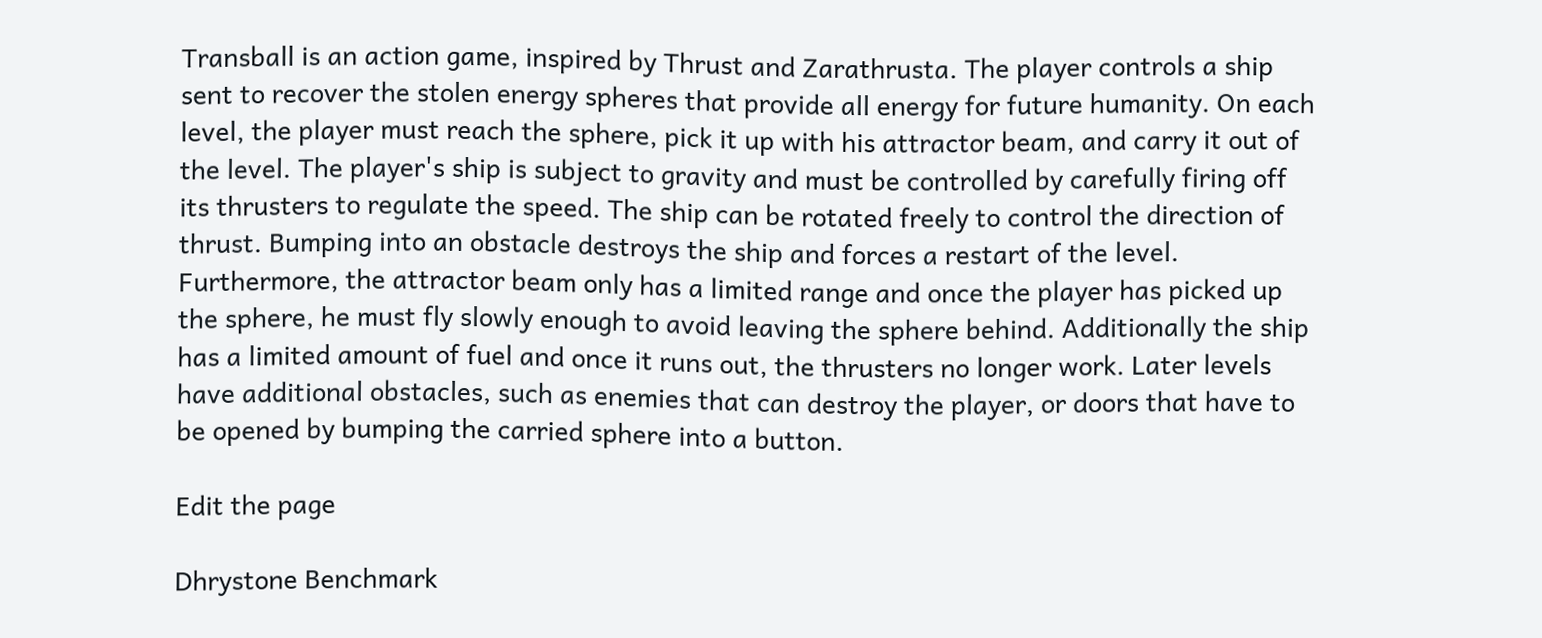Transball is an action game, inspired by Thrust and Zarathrusta. The player controls a ship sent to recover the stolen energy spheres that provide all energy for future humanity. On each level, the player must reach the sphere, pick it up with his attractor beam, and carry it out of the level. The player's ship is subject to gravity and must be controlled by carefully firing off its thrusters to regulate the speed. The ship can be rotated freely to control the direction of thrust. Bumping into an obstacle destroys the ship and forces a restart of the level. Furthermore, the attractor beam only has a limited range and once the player has picked up the sphere, he must fly slowly enough to avoid leaving the sphere behind. Additionally the ship has a limited amount of fuel and once it runs out, the thrusters no longer work. Later levels have additional obstacles, such as enemies that can destroy the player, or doors that have to be opened by bumping the carried sphere into a button.

Edit the page

Dhrystone Benchmark